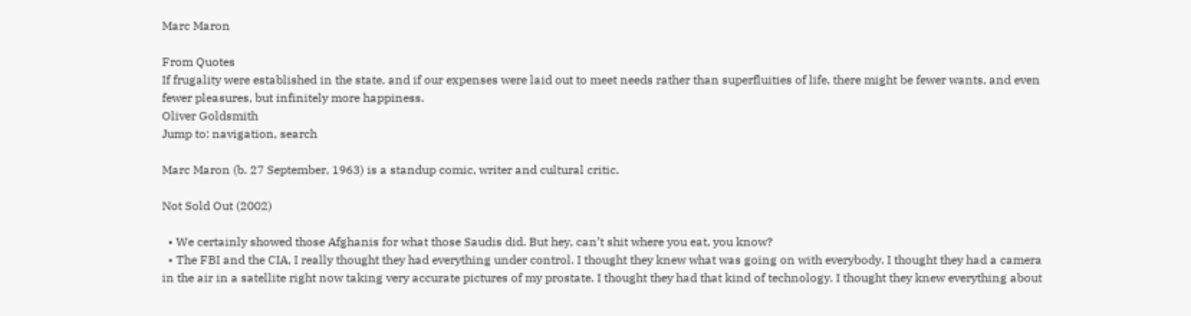Marc Maron

From Quotes
If frugality were established in the state, and if our expenses were laid out to meet needs rather than superfluities of life, there might be fewer wants, and even fewer pleasures, but infinitely more happiness.
Oliver Goldsmith
Jump to: navigation, search

Marc Maron (b. 27 September, 1963) is a standup comic, writer and cultural critic.

Not Sold Out (2002)

  • We certainly showed those Afghanis for what those Saudis did. But hey, can’t shit where you eat, you know?
  • The FBI and the CIA, I really thought they had everything under control. I thought they knew what was going on with everybody. I thought they had a camera in the air in a satellite right now taking very accurate pictures of my prostate. I thought they had that kind of technology. I thought they knew everything about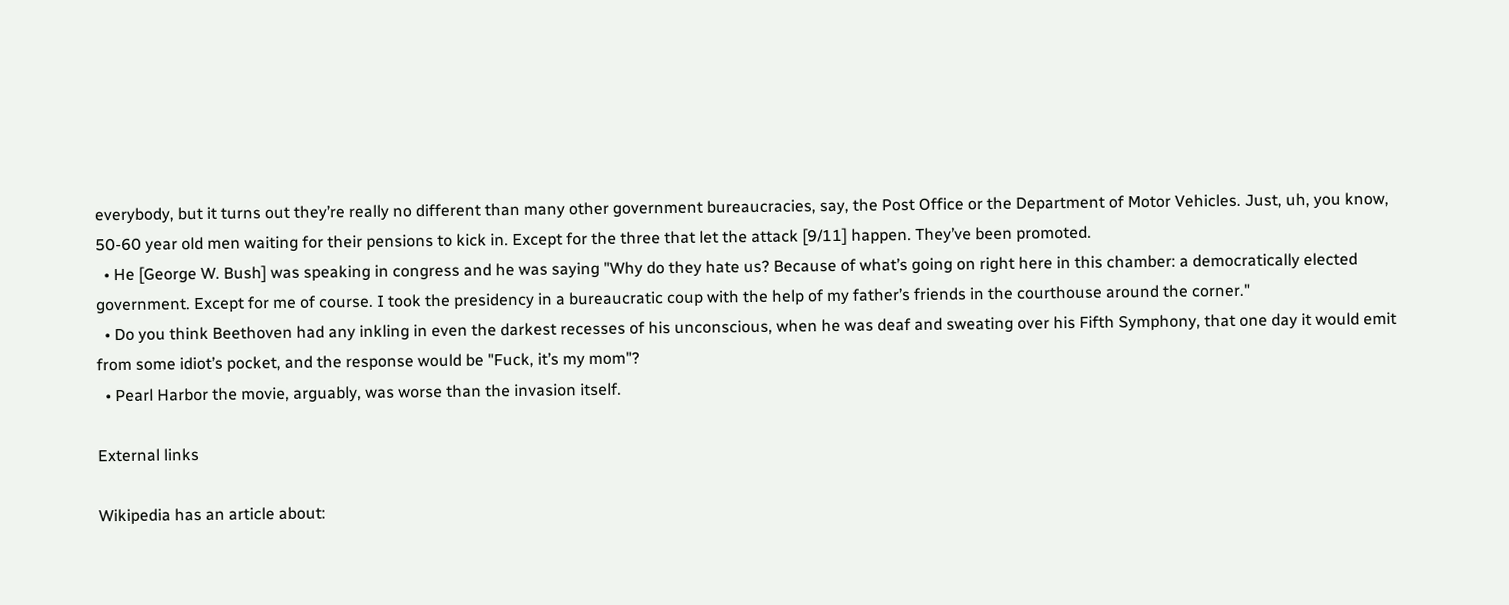everybody, but it turns out they’re really no different than many other government bureaucracies, say, the Post Office or the Department of Motor Vehicles. Just, uh, you know, 50-60 year old men waiting for their pensions to kick in. Except for the three that let the attack [9/11] happen. They’ve been promoted.
  • He [George W. Bush] was speaking in congress and he was saying "Why do they hate us? Because of what’s going on right here in this chamber: a democratically elected government. Except for me of course. I took the presidency in a bureaucratic coup with the help of my father’s friends in the courthouse around the corner."
  • Do you think Beethoven had any inkling in even the darkest recesses of his unconscious, when he was deaf and sweating over his Fifth Symphony, that one day it would emit from some idiot’s pocket, and the response would be "Fuck, it’s my mom"?
  • Pearl Harbor the movie, arguably, was worse than the invasion itself.

External links

Wikipedia has an article about: